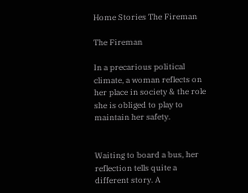Home Stories The Fireman

The Fireman

In a precarious political climate, a woman reflects on her place in society & the role she is obliged to play to maintain her safety.


Waiting to board a bus, her reflection tells quite a different story. A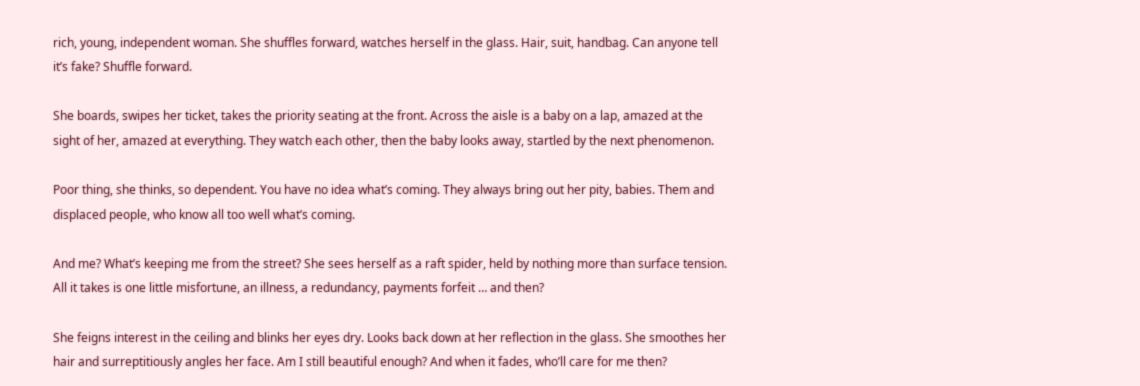rich, young, independent woman. She shuffles forward, watches herself in the glass. Hair, suit, handbag. Can anyone tell it’s fake? Shuffle forward.

She boards, swipes her ticket, takes the priority seating at the front. Across the aisle is a baby on a lap, amazed at the sight of her, amazed at everything. They watch each other, then the baby looks away, startled by the next phenomenon.

Poor thing, she thinks, so dependent. You have no idea what’s coming. They always bring out her pity, babies. Them and displaced people, who know all too well what’s coming.

And me? What’s keeping me from the street? She sees herself as a raft spider, held by nothing more than surface tension. All it takes is one little misfortune, an illness, a redundancy, payments forfeit … and then?

She feigns interest in the ceiling and blinks her eyes dry. Looks back down at her reflection in the glass. She smoothes her hair and surreptitiously angles her face. Am I still beautiful enough? And when it fades, who’ll care for me then?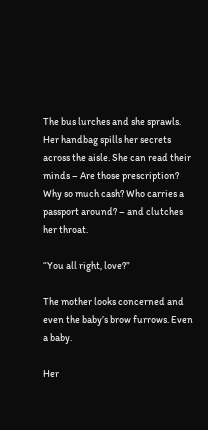The bus lurches and she sprawls. Her handbag spills her secrets across the aisle. She can read their minds – Are those prescription? Why so much cash? Who carries a passport around? – and clutches her throat.

“You all right, love?”

The mother looks concerned and even the baby’s brow furrows. Even a baby.

Her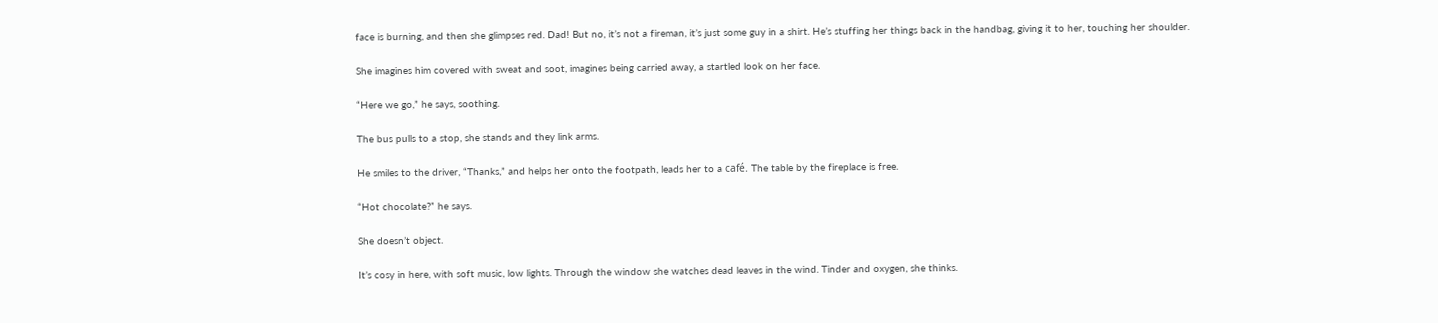face is burning, and then she glimpses red. Dad! But no, it’s not a fireman, it’s just some guy in a shirt. He’s stuffing her things back in the handbag, giving it to her, touching her shoulder.

She imagines him covered with sweat and soot, imagines being carried away, a startled look on her face.

“Here we go,” he says, soothing.

The bus pulls to a stop, she stands and they link arms.

He smiles to the driver, “Thanks,” and helps her onto the footpath, leads her to a café. The table by the fireplace is free.

“Hot chocolate?” he says.

She doesn’t object.

It’s cosy in here, with soft music, low lights. Through the window she watches dead leaves in the wind. Tinder and oxygen, she thinks.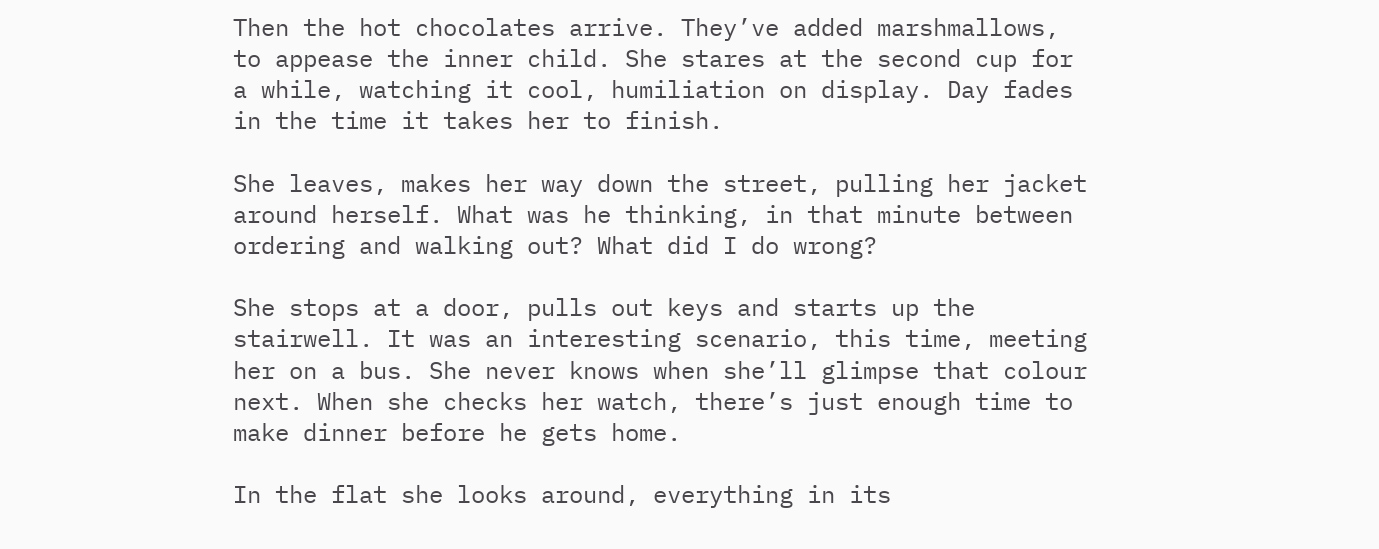Then the hot chocolates arrive. They’ve added marshmallows, to appease the inner child. She stares at the second cup for a while, watching it cool, humiliation on display. Day fades in the time it takes her to finish.

She leaves, makes her way down the street, pulling her jacket around herself. What was he thinking, in that minute between ordering and walking out? What did I do wrong?

She stops at a door, pulls out keys and starts up the stairwell. It was an interesting scenario, this time, meeting her on a bus. She never knows when she’ll glimpse that colour next. When she checks her watch, there’s just enough time to make dinner before he gets home.

In the flat she looks around, everything in its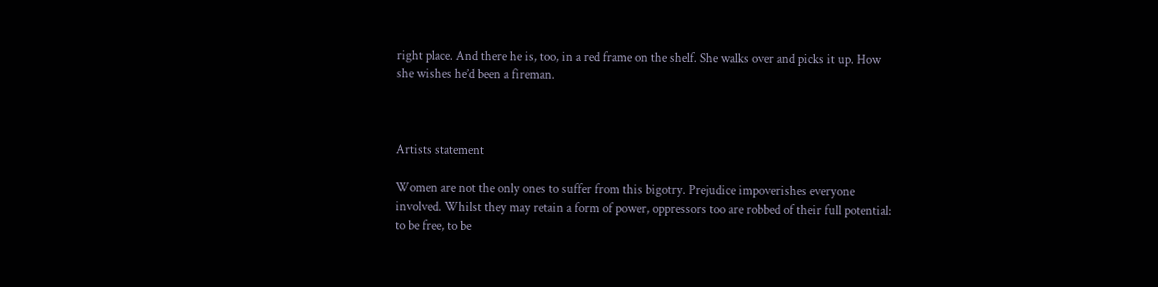right place. And there he is, too, in a red frame on the shelf. She walks over and picks it up. How she wishes he’d been a fireman.



Artists statement

Women are not the only ones to suffer from this bigotry. Prejudice impoverishes everyone involved. Whilst they may retain a form of power, oppressors too are robbed of their full potential: to be free, to be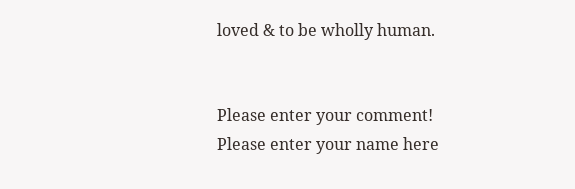loved & to be wholly human.


Please enter your comment!
Please enter your name here